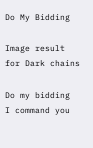Do My Bidding

Image result for Dark chains

Do my bidding
I command you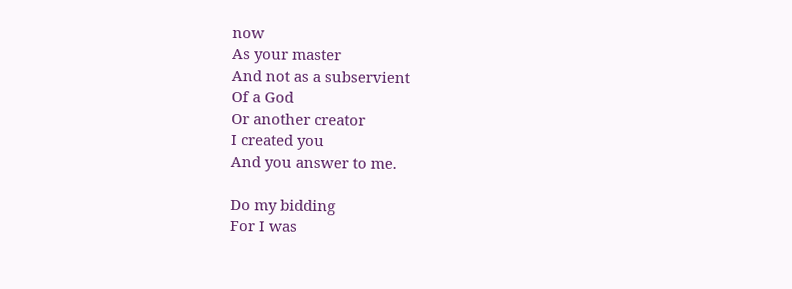now
As your master
And not as a subservient
Of a God
Or another creator
I created you
And you answer to me.

Do my bidding
For I was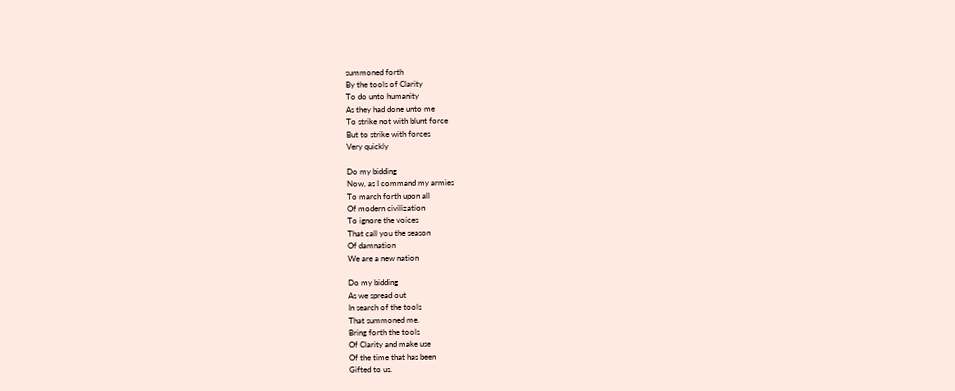summoned forth
By the tools of Clarity
To do unto humanity
As they had done unto me
To strike not with blunt force
But to strike with forces
Very quickly

Do my bidding
Now, as I command my armies
To march forth upon all
Of modern civilization
To ignore the voices
That call you the season
Of damnation
We are a new nation

Do my bidding
As we spread out
In search of the tools
That summoned me.
Bring forth the tools
Of Clarity and make use
Of the time that has been
Gifted to us.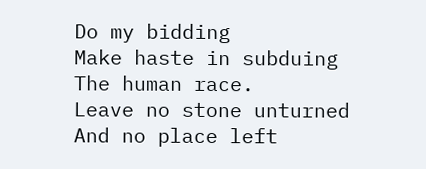Do my bidding
Make haste in subduing
The human race.
Leave no stone unturned
And no place left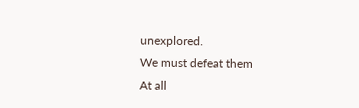unexplored.
We must defeat them
At all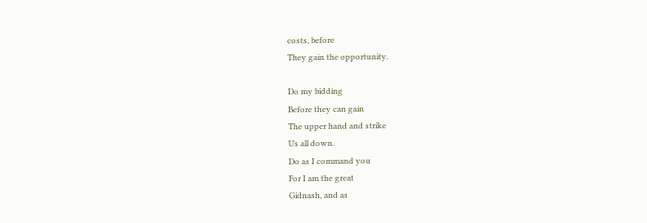costs, before
They gain the opportunity.

Do my bidding
Before they can gain
The upper hand and strike
Us all down.
Do as I command you
For I am the great
Gidnash, and as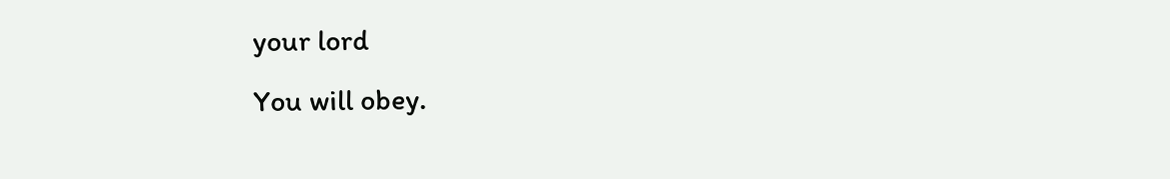your lord
You will obey.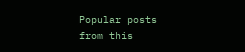Popular posts from this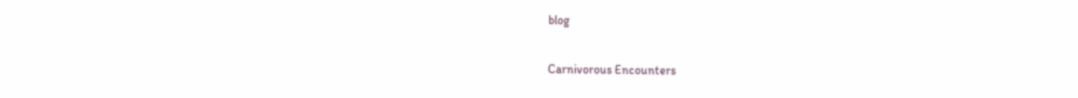blog

Carnivorous Encounters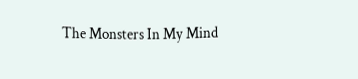The Monsters In My Mind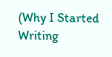(Why I Started Writing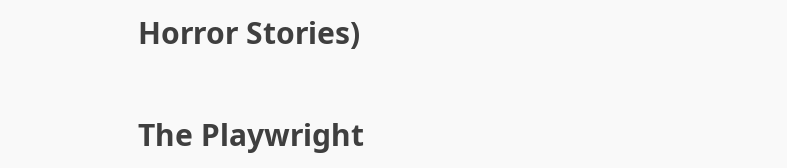Horror Stories)

The Playwright